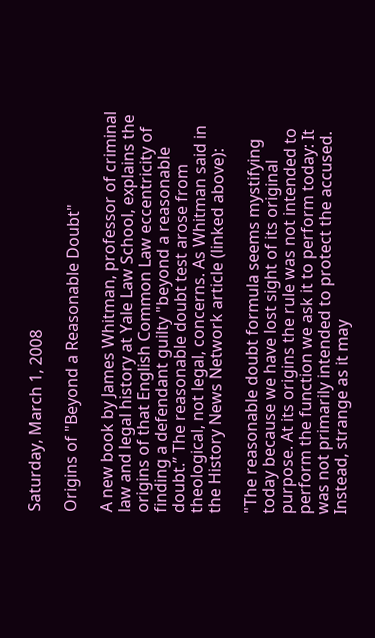Saturday, March 1, 2008

Origins of "Beyond a Reasonable Doubt"

A new book by James Whitman, professor of criminal law and legal history at Yale Law School, explains the origins of that English Common Law eccentricity of finding a defendant guilty "beyond a reasonable doubt.” The reasonable doubt test arose from theological, not legal, concerns. As Whitman said in the History News Network article (linked above):

"The reasonable doubt formula seems mystifying today because we have lost sight of its original purpose. At its origins the rule was not intended to perform the function we ask it to perform today: It was not primarily intended to protect the accused. Instead, strange as it may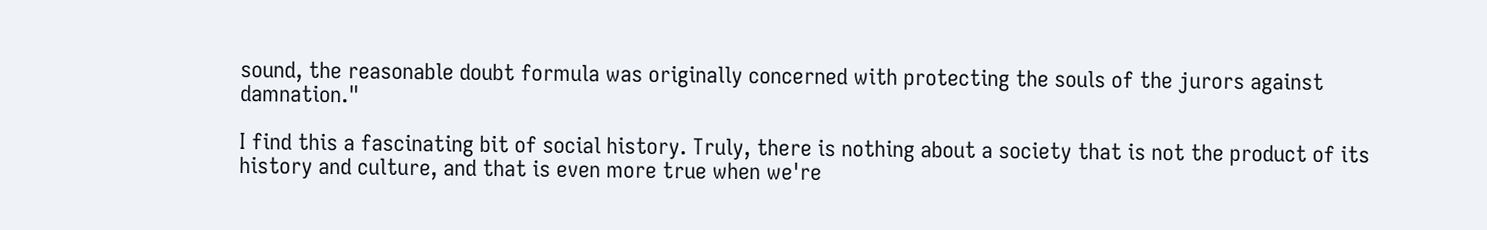sound, the reasonable doubt formula was originally concerned with protecting the souls of the jurors against damnation."

I find this a fascinating bit of social history. Truly, there is nothing about a society that is not the product of its history and culture, and that is even more true when we're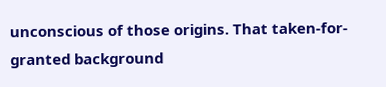unconscious of those origins. That taken-for-granted background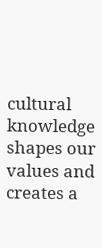cultural knowledge shapes our values and creates a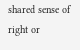shared sense of right or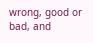wrong, good or bad, and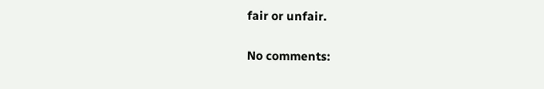fair or unfair.

No comments: